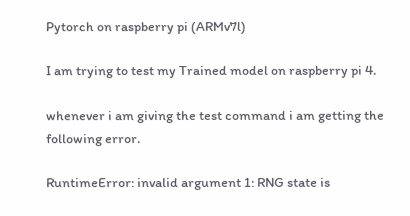Pytorch on raspberry pi (ARMv7l)

I am trying to test my Trained model on raspberry pi 4.

whenever i am giving the test command i am getting the following error.

RuntimeError: invalid argument 1: RNG state is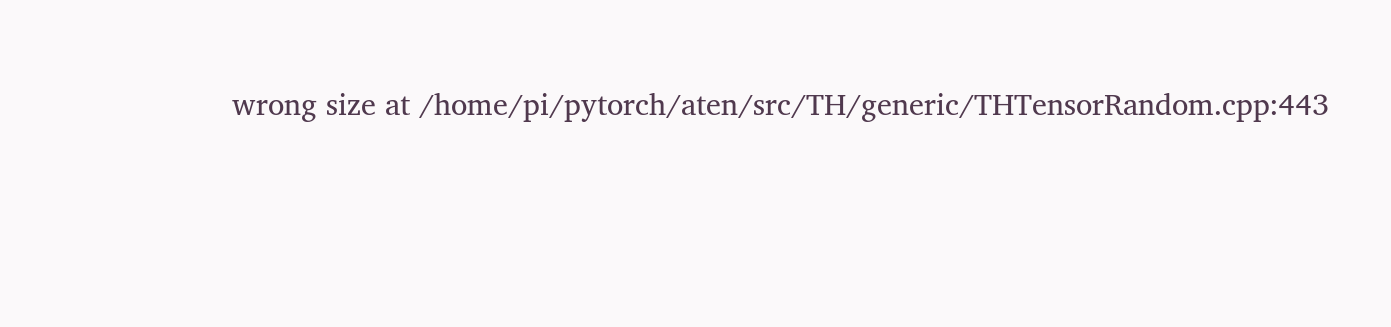wrong size at /home/pi/pytorch/aten/src/TH/generic/THTensorRandom.cpp:443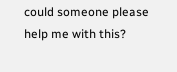could someone please help me with this?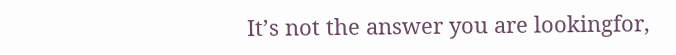It’s not the answer you are lookingfor,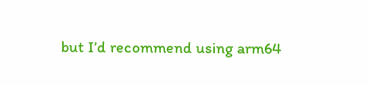but I’d recommend using arm64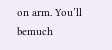on arm. You’ll bemuch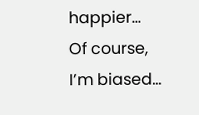happier…
Of course, I’m biased…